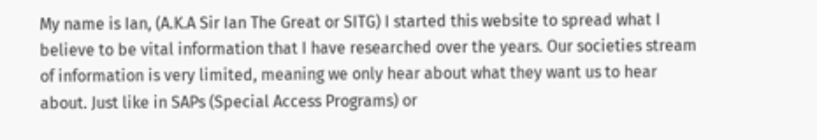My name is Ian, (A.K.A Sir Ian The Great or SITG) I started this website to spread what I believe to be vital information that I have researched over the years. Our societies stream of information is very limited, meaning we only hear about what they want us to hear about. Just like in SAPs (Special Access Programs) or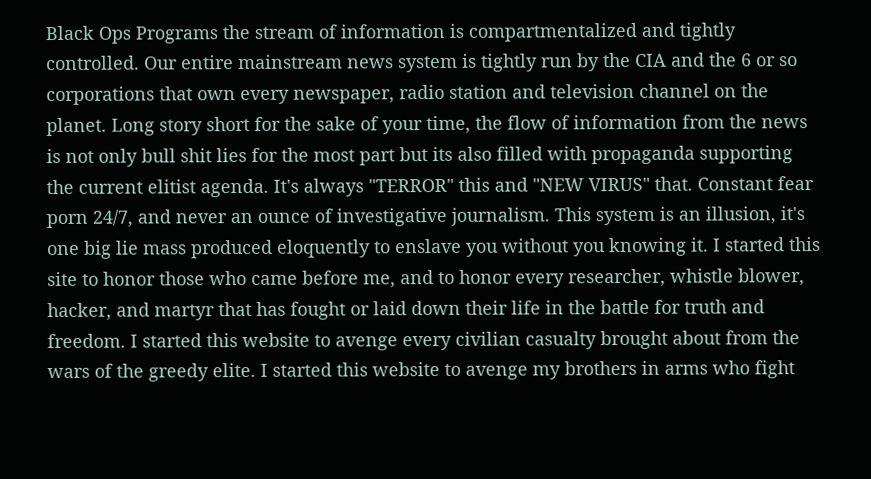Black Ops Programs the stream of information is compartmentalized and tightly controlled. Our entire mainstream news system is tightly run by the CIA and the 6 or so corporations that own every newspaper, radio station and television channel on the planet. Long story short for the sake of your time, the flow of information from the news is not only bull shit lies for the most part but its also filled with propaganda supporting the current elitist agenda. It's always "TERROR" this and "NEW VIRUS" that. Constant fear porn 24/7, and never an ounce of investigative journalism. This system is an illusion, it's one big lie mass produced eloquently to enslave you without you knowing it. I started this site to honor those who came before me, and to honor every researcher, whistle blower, hacker, and martyr that has fought or laid down their life in the battle for truth and freedom. I started this website to avenge every civilian casualty brought about from the wars of the greedy elite. I started this website to avenge my brothers in arms who fight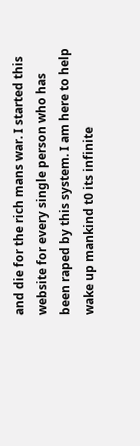and die for the rich mans war. I started this website for every single person who has been raped by this system. I am here to help wake up mankind t0 its infinite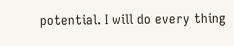potential. I will do every thing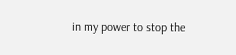in my power to stop the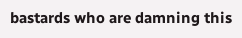bastards who are damning this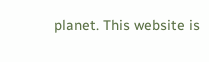planet. This website is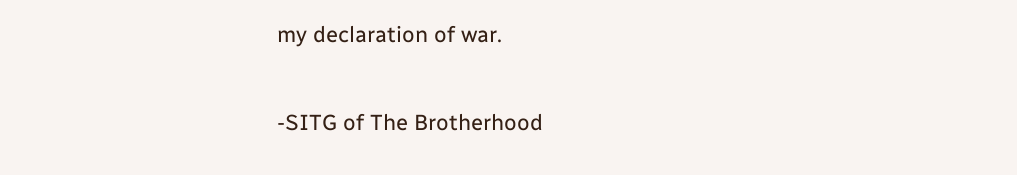my declaration of war.

-SITG of The Brotherhood